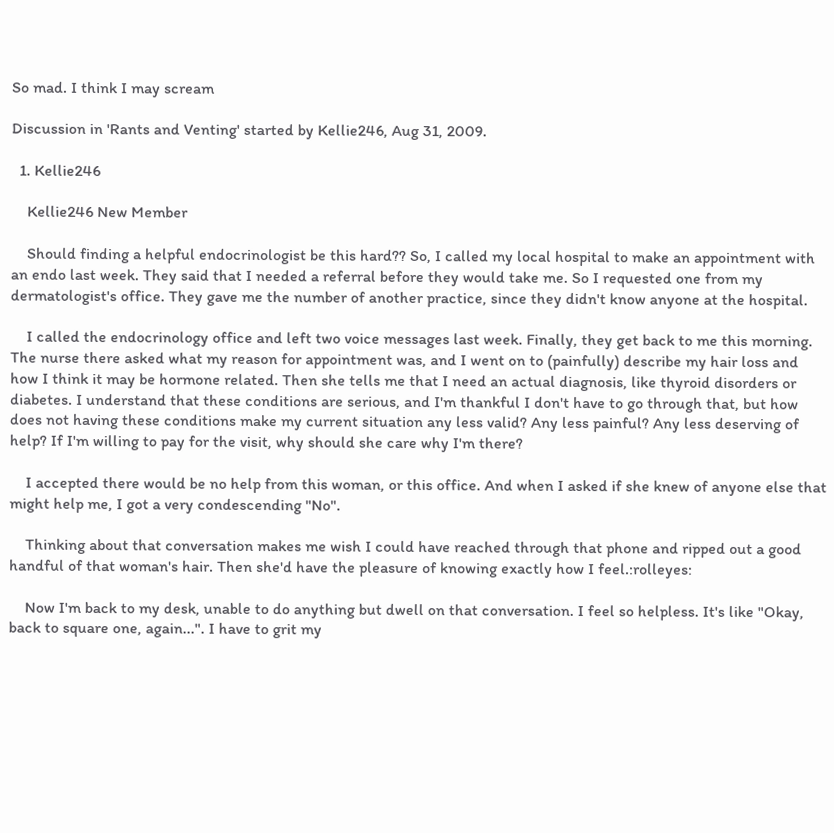So mad. I think I may scream

Discussion in 'Rants and Venting' started by Kellie246, Aug 31, 2009.

  1. Kellie246

    Kellie246 New Member

    Should finding a helpful endocrinologist be this hard?? So, I called my local hospital to make an appointment with an endo last week. They said that I needed a referral before they would take me. So I requested one from my dermatologist's office. They gave me the number of another practice, since they didn't know anyone at the hospital.

    I called the endocrinology office and left two voice messages last week. Finally, they get back to me this morning. The nurse there asked what my reason for appointment was, and I went on to (painfully) describe my hair loss and how I think it may be hormone related. Then she tells me that I need an actual diagnosis, like thyroid disorders or diabetes. I understand that these conditions are serious, and I'm thankful I don't have to go through that, but how does not having these conditions make my current situation any less valid? Any less painful? Any less deserving of help? If I'm willing to pay for the visit, why should she care why I'm there?

    I accepted there would be no help from this woman, or this office. And when I asked if she knew of anyone else that might help me, I got a very condescending "No".

    Thinking about that conversation makes me wish I could have reached through that phone and ripped out a good handful of that woman's hair. Then she'd have the pleasure of knowing exactly how I feel.:rolleyes:

    Now I'm back to my desk, unable to do anything but dwell on that conversation. I feel so helpless. It's like "Okay, back to square one, again...". I have to grit my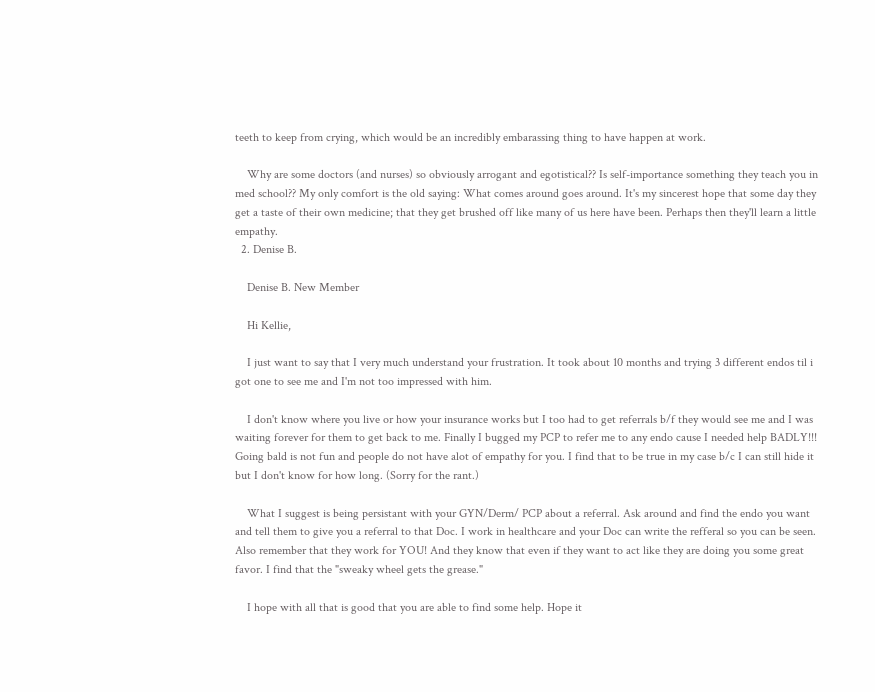teeth to keep from crying, which would be an incredibly embarassing thing to have happen at work.

    Why are some doctors (and nurses) so obviously arrogant and egotistical?? Is self-importance something they teach you in med school?? My only comfort is the old saying: What comes around goes around. It's my sincerest hope that some day they get a taste of their own medicine; that they get brushed off like many of us here have been. Perhaps then they'll learn a little empathy.
  2. Denise B.

    Denise B. New Member

    Hi Kellie,

    I just want to say that I very much understand your frustration. It took about 10 months and trying 3 different endos til i got one to see me and I'm not too impressed with him.

    I don't know where you live or how your insurance works but I too had to get referrals b/f they would see me and I was waiting forever for them to get back to me. Finally I bugged my PCP to refer me to any endo cause I needed help BADLY!!! Going bald is not fun and people do not have alot of empathy for you. I find that to be true in my case b/c I can still hide it but I don't know for how long. (Sorry for the rant.)

    What I suggest is being persistant with your GYN/Derm/ PCP about a referral. Ask around and find the endo you want and tell them to give you a referral to that Doc. I work in healthcare and your Doc can write the refferal so you can be seen. Also remember that they work for YOU! And they know that even if they want to act like they are doing you some great favor. I find that the "sweaky wheel gets the grease."

    I hope with all that is good that you are able to find some help. Hope it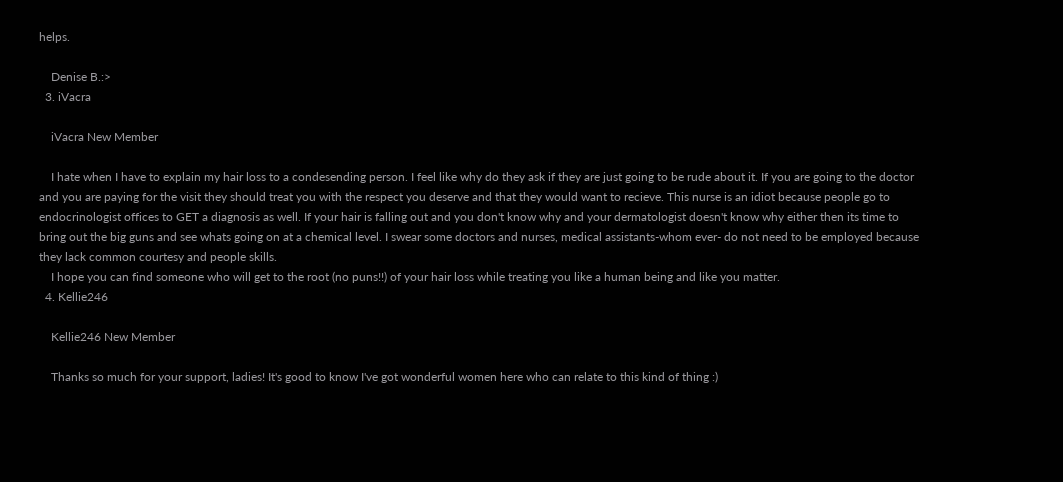helps.

    Denise B.:>
  3. iVacra

    iVacra New Member

    I hate when I have to explain my hair loss to a condesending person. I feel like why do they ask if they are just going to be rude about it. If you are going to the doctor and you are paying for the visit they should treat you with the respect you deserve and that they would want to recieve. This nurse is an idiot because people go to endocrinologist offices to GET a diagnosis as well. If your hair is falling out and you don't know why and your dermatologist doesn't know why either then its time to bring out the big guns and see whats going on at a chemical level. I swear some doctors and nurses, medical assistants-whom ever- do not need to be employed because they lack common courtesy and people skills.
    I hope you can find someone who will get to the root (no puns!!) of your hair loss while treating you like a human being and like you matter.
  4. Kellie246

    Kellie246 New Member

    Thanks so much for your support, ladies! It's good to know I've got wonderful women here who can relate to this kind of thing :)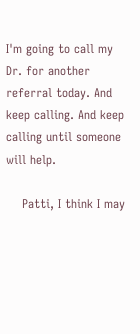I'm going to call my Dr. for another referral today. And keep calling. And keep calling until someone will help.

    Patti, I think I may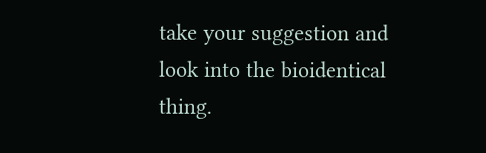take your suggestion and look into the bioidentical thing.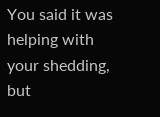You said it was helping with your shedding, but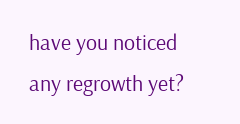have you noticed any regrowth yet?